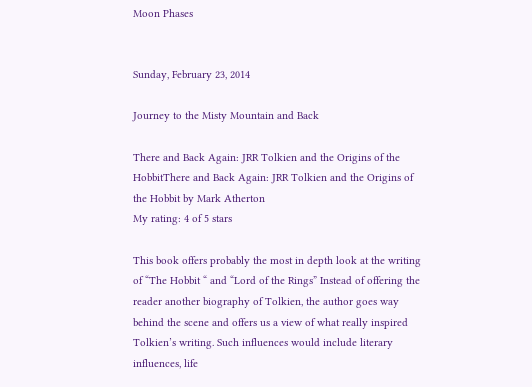Moon Phases


Sunday, February 23, 2014

Journey to the Misty Mountain and Back

There and Back Again: JRR Tolkien and the Origins of the HobbitThere and Back Again: JRR Tolkien and the Origins of the Hobbit by Mark Atherton
My rating: 4 of 5 stars

This book offers probably the most in depth look at the writing of “The Hobbit “ and “Lord of the Rings” Instead of offering the reader another biography of Tolkien, the author goes way behind the scene and offers us a view of what really inspired Tolkien’s writing. Such influences would include literary influences, life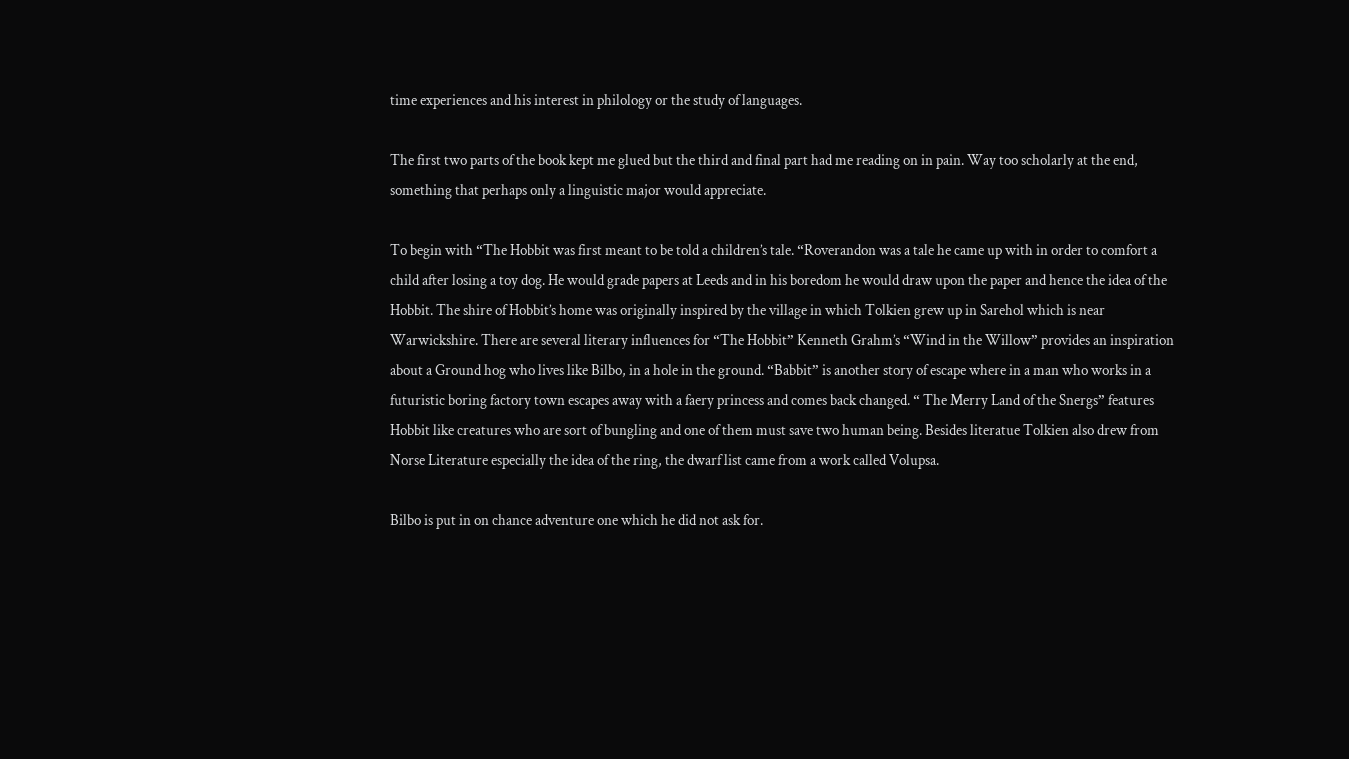time experiences and his interest in philology or the study of languages.

The first two parts of the book kept me glued but the third and final part had me reading on in pain. Way too scholarly at the end, something that perhaps only a linguistic major would appreciate.

To begin with “The Hobbit was first meant to be told a children’s tale. “Roverandon was a tale he came up with in order to comfort a child after losing a toy dog. He would grade papers at Leeds and in his boredom he would draw upon the paper and hence the idea of the Hobbit. The shire of Hobbit’s home was originally inspired by the village in which Tolkien grew up in Sarehol which is near Warwickshire. There are several literary influences for “The Hobbit” Kenneth Grahm’s “Wind in the Willow” provides an inspiration about a Ground hog who lives like Bilbo, in a hole in the ground. “Babbit” is another story of escape where in a man who works in a futuristic boring factory town escapes away with a faery princess and comes back changed. “ The Merry Land of the Snergs” features Hobbit like creatures who are sort of bungling and one of them must save two human being. Besides literatue Tolkien also drew from Norse Literature especially the idea of the ring, the dwarf list came from a work called Volupsa.

Bilbo is put in on chance adventure one which he did not ask for.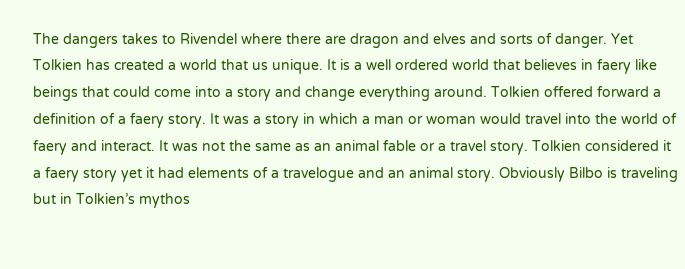The dangers takes to Rivendel where there are dragon and elves and sorts of danger. Yet Tolkien has created a world that us unique. It is a well ordered world that believes in faery like beings that could come into a story and change everything around. Tolkien offered forward a definition of a faery story. It was a story in which a man or woman would travel into the world of faery and interact. It was not the same as an animal fable or a travel story. Tolkien considered it a faery story yet it had elements of a travelogue and an animal story. Obviously Bilbo is traveling but in Tolkien’s mythos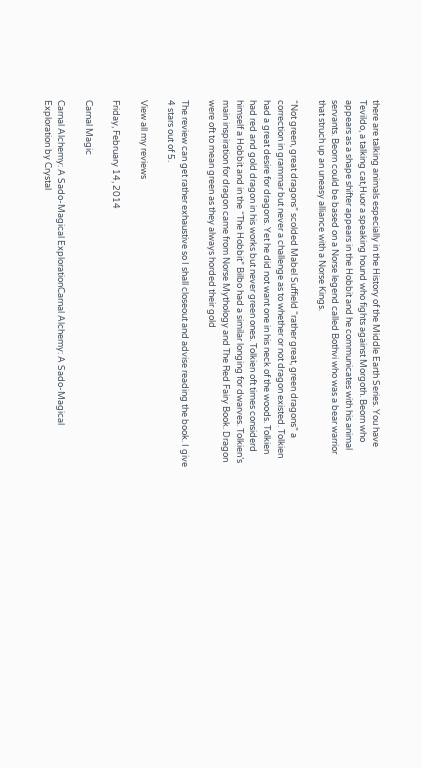there are talking animals especially in the History of the Middle Earth Series. You have Tevildo, a talking cat,Huor a speaking hound who fights against Morgoth. Beorn who appears as a shape shifter appears in the Hobbit and he communicates with his animal servants. Beorn could be based on a Norse legend called Bothvi who was a bear warrior that struch up an uneasy alliance with a Norse Kings.

“Not green, great dragons” scolded Mabel Suffield “rather great, green dragons” a correction in grammar but never a challenge as to whether or not dragon existed. Tolkien had a great desire for dragons. Yet he did not want one in his neck of the woods. Tolkien had red and gold dragon in his works but never green ones. Tolkien oft times considerd himself a Hobbit and in the “The Hobbit” Bilbo had a similar longing for dwarves. Tolkien’s main inspiration for dragon came from Norse Mythology and The Red Fairy Book. Dragon were oft to mean green as they always horded their gold

The review can get rather exhaustive so I shall closeout and advise reading the book. I give 4 stars out of 5.

View all my reviews

Friday, February 14, 2014

Carnal Magic

Carnal Alchemy: A Sado-Magical ExplorationCarnal Alchemy: A Sado-Magical Exploration by Crystal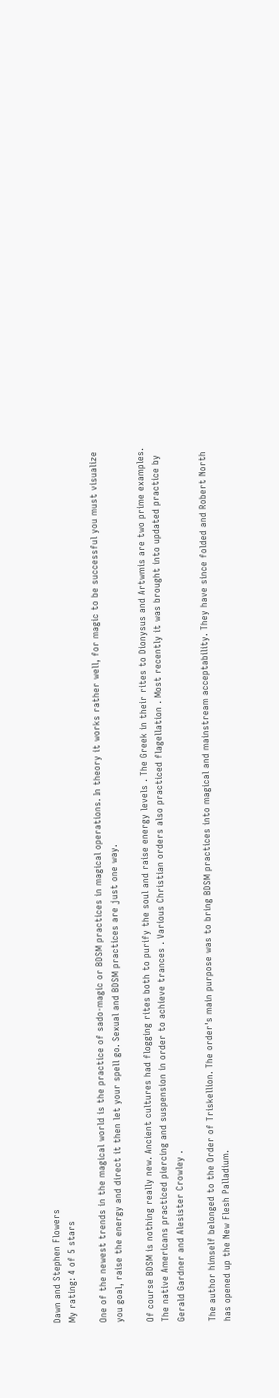Dawn and Stephen Flowers
My rating: 4 of 5 stars

One of the newest trends in the magical world is the practice of sado-magic or BDSM practices in magical operations. In theory it works rather well, for magic to be successful you must visualize you goal, raise the energy and direct it then let your spell go. Sexual and BDSM practices are just one way.

Of course BDSM is nothing really new. Ancient cultures had flogging rites both to purify the soul and raise energy levels . The Greek in their rites to Dionysus and Artwmis are two prime examples. The native Americans practiced piercing and suspension in order to achieve trances . Various Christian orders also practiced flagellation . Most recently it was brought into updated practice by Gerald Gardner and Alesister Crowley .

The author himself belonged to the Order of Triskellion. The order's main purpose was to bring BDSM practices into magical and mainstream acceptability. They have since folded and Robert North has opened up the New Flesh Palladium.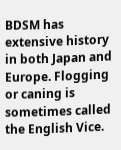BDSM has extensive history in both Japan and Europe. Flogging or caning is sometimes called the English Vice.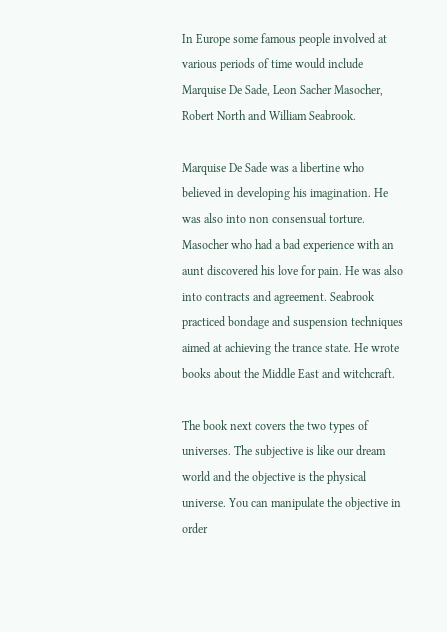In Europe some famous people involved at various periods of time would include Marquise De Sade, Leon Sacher Masocher, Robert North and William Seabrook.

Marquise De Sade was a libertine who believed in developing his imagination. He was also into non consensual torture. Masocher who had a bad experience with an aunt discovered his love for pain. He was also into contracts and agreement. Seabrook practiced bondage and suspension techniques aimed at achieving the trance state. He wrote books about the Middle East and witchcraft.

The book next covers the two types of universes. The subjective is like our dream world and the objective is the physical universe. You can manipulate the objective in order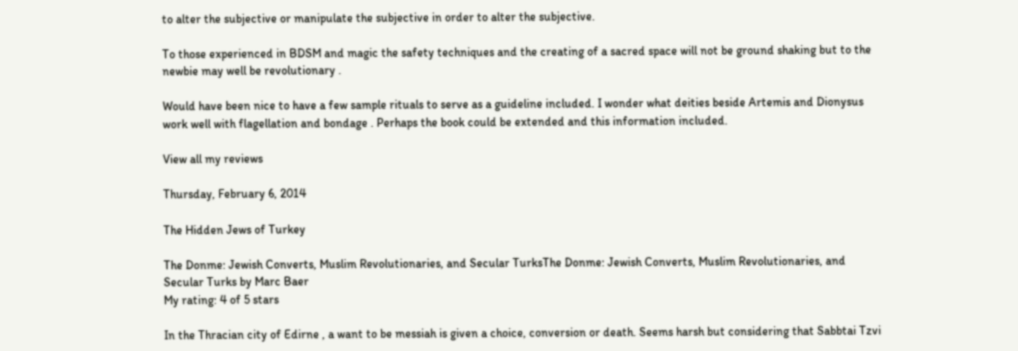to alter the subjective or manipulate the subjective in order to alter the subjective.

To those experienced in BDSM and magic the safety techniques and the creating of a sacred space will not be ground shaking but to the newbie may well be revolutionary .

Would have been nice to have a few sample rituals to serve as a guideline included. I wonder what deities beside Artemis and Dionysus work well with flagellation and bondage . Perhaps the book could be extended and this information included.

View all my reviews

Thursday, February 6, 2014

The Hidden Jews of Turkey

The Donme: Jewish Converts, Muslim Revolutionaries, and Secular TurksThe Donme: Jewish Converts, Muslim Revolutionaries, and Secular Turks by Marc Baer
My rating: 4 of 5 stars

In the Thracian city of Edirne , a want to be messiah is given a choice, conversion or death. Seems harsh but considering that Sabbtai Tzvi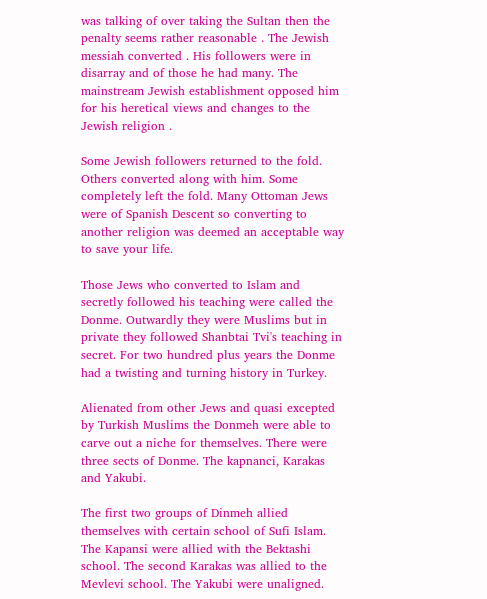was talking of over taking the Sultan then the penalty seems rather reasonable . The Jewish messiah converted . His followers were in disarray and of those he had many. The mainstream Jewish establishment opposed him for his heretical views and changes to the Jewish religion .

Some Jewish followers returned to the fold. Others converted along with him. Some completely left the fold. Many Ottoman Jews were of Spanish Descent so converting to another religion was deemed an acceptable way to save your life.

Those Jews who converted to Islam and secretly followed his teaching were called the Donme. Outwardly they were Muslims but in private they followed Shanbtai Tvi's teaching in secret. For two hundred plus years the Donme had a twisting and turning history in Turkey.

Alienated from other Jews and quasi excepted by Turkish Muslims the Donmeh were able to carve out a niche for themselves. There were three sects of Donme. The kapnanci, Karakas and Yakubi.

The first two groups of Dinmeh allied themselves with certain school of Sufi Islam. The Kapansi were allied with the Bektashi school. The second Karakas was allied to the Mevlevi school. The Yakubi were unaligned.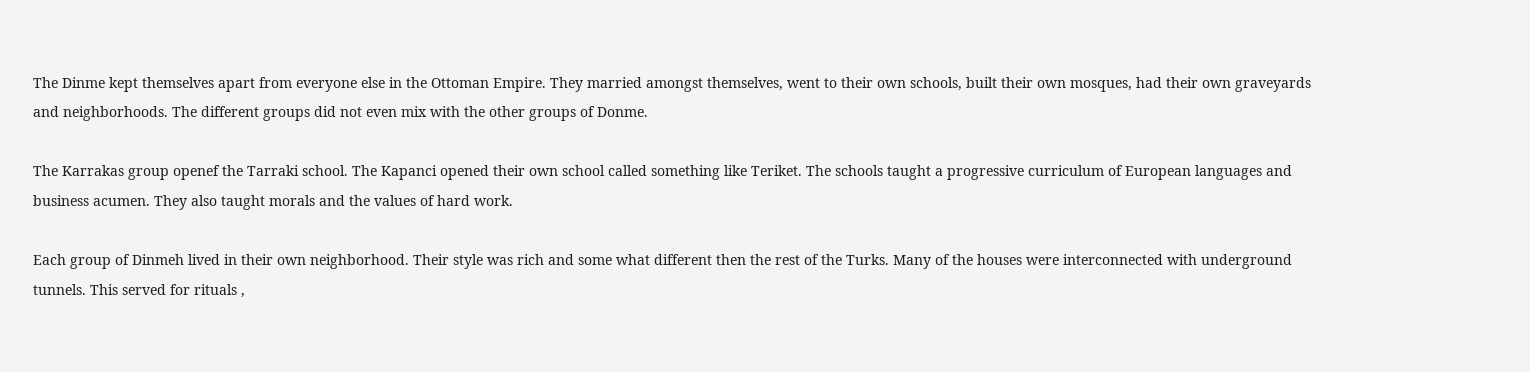The Dinme kept themselves apart from everyone else in the Ottoman Empire. They married amongst themselves, went to their own schools, built their own mosques, had their own graveyards and neighborhoods. The different groups did not even mix with the other groups of Donme.

The Karrakas group openef the Tarraki school. The Kapanci opened their own school called something like Teriket. The schools taught a progressive curriculum of European languages and business acumen. They also taught morals and the values of hard work.

Each group of Dinmeh lived in their own neighborhood. Their style was rich and some what different then the rest of the Turks. Many of the houses were interconnected with underground tunnels. This served for rituals ,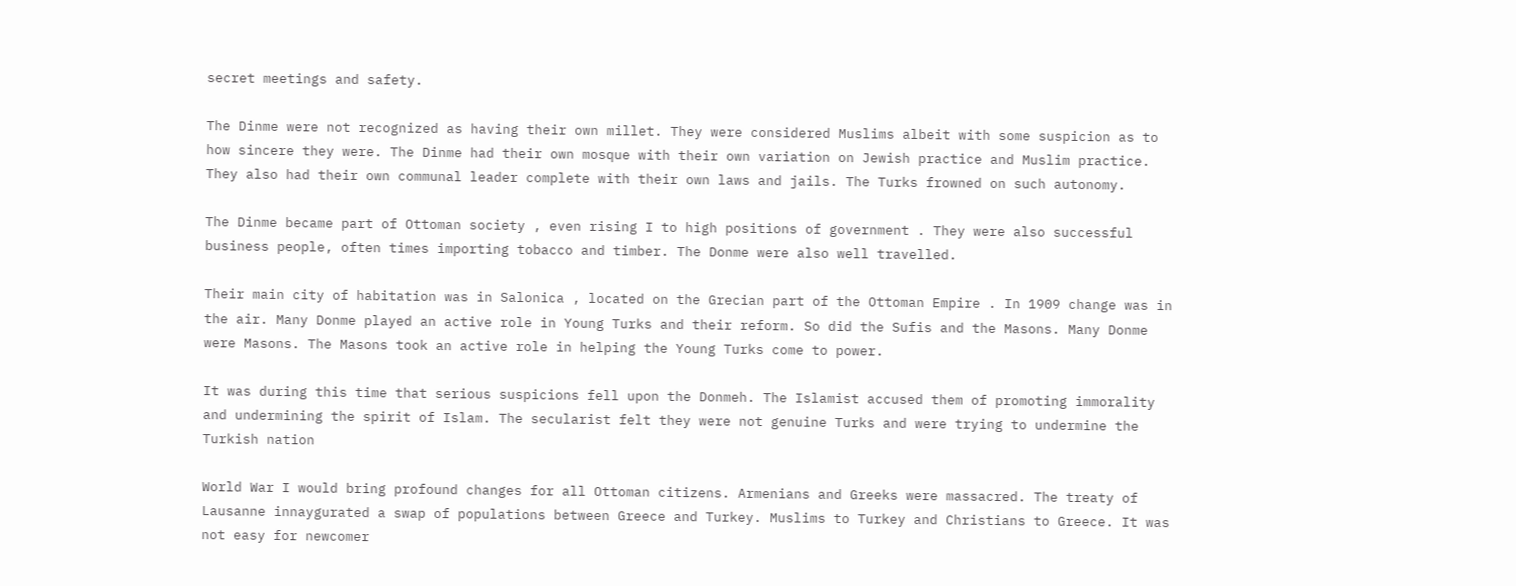secret meetings and safety.

The Dinme were not recognized as having their own millet. They were considered Muslims albeit with some suspicion as to how sincere they were. The Dinme had their own mosque with their own variation on Jewish practice and Muslim practice. They also had their own communal leader complete with their own laws and jails. The Turks frowned on such autonomy.

The Dinme became part of Ottoman society , even rising I to high positions of government . They were also successful business people, often times importing tobacco and timber. The Donme were also well travelled.

Their main city of habitation was in Salonica , located on the Grecian part of the Ottoman Empire . In 1909 change was in the air. Many Donme played an active role in Young Turks and their reform. So did the Sufis and the Masons. Many Donme were Masons. The Masons took an active role in helping the Young Turks come to power.

It was during this time that serious suspicions fell upon the Donmeh. The Islamist accused them of promoting immorality and undermining the spirit of Islam. The secularist felt they were not genuine Turks and were trying to undermine the Turkish nation

World War I would bring profound changes for all Ottoman citizens. Armenians and Greeks were massacred. The treaty of Lausanne innaygurated a swap of populations between Greece and Turkey. Muslims to Turkey and Christians to Greece. It was not easy for newcomer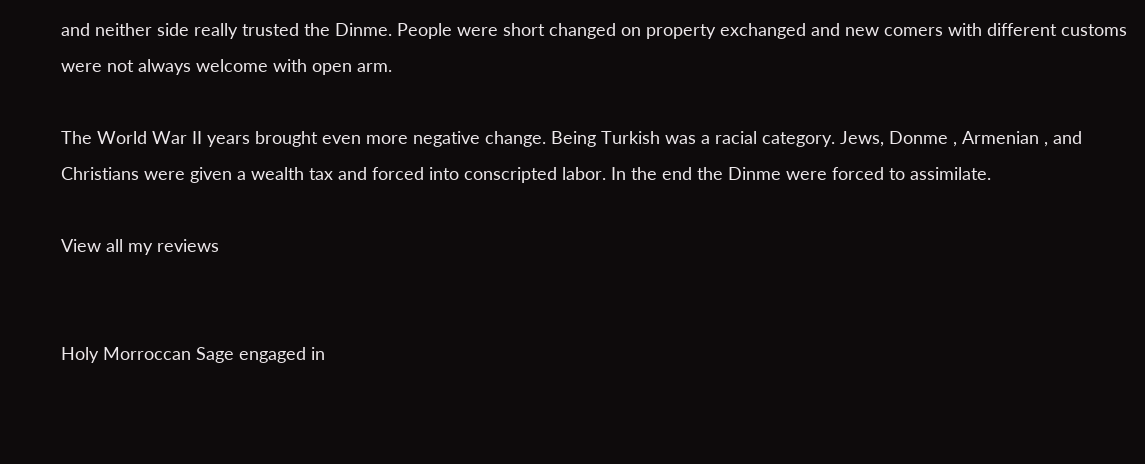and neither side really trusted the Dinme. People were short changed on property exchanged and new comers with different customs were not always welcome with open arm.

The World War II years brought even more negative change. Being Turkish was a racial category. Jews, Donme , Armenian , and Christians were given a wealth tax and forced into conscripted labor. In the end the Dinme were forced to assimilate.

View all my reviews


Holy Morroccan Sage engaged in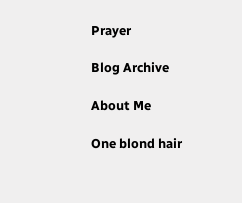Prayer

Blog Archive

About Me

One blond hair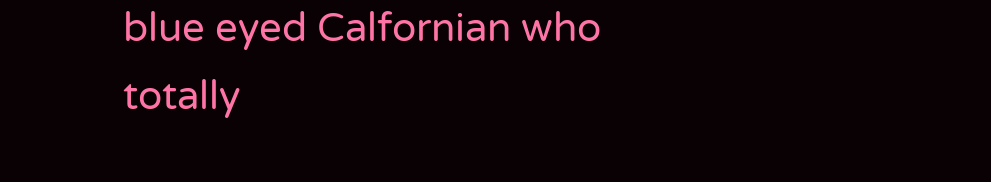blue eyed Calfornian who totally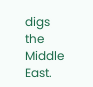digs the Middle East.